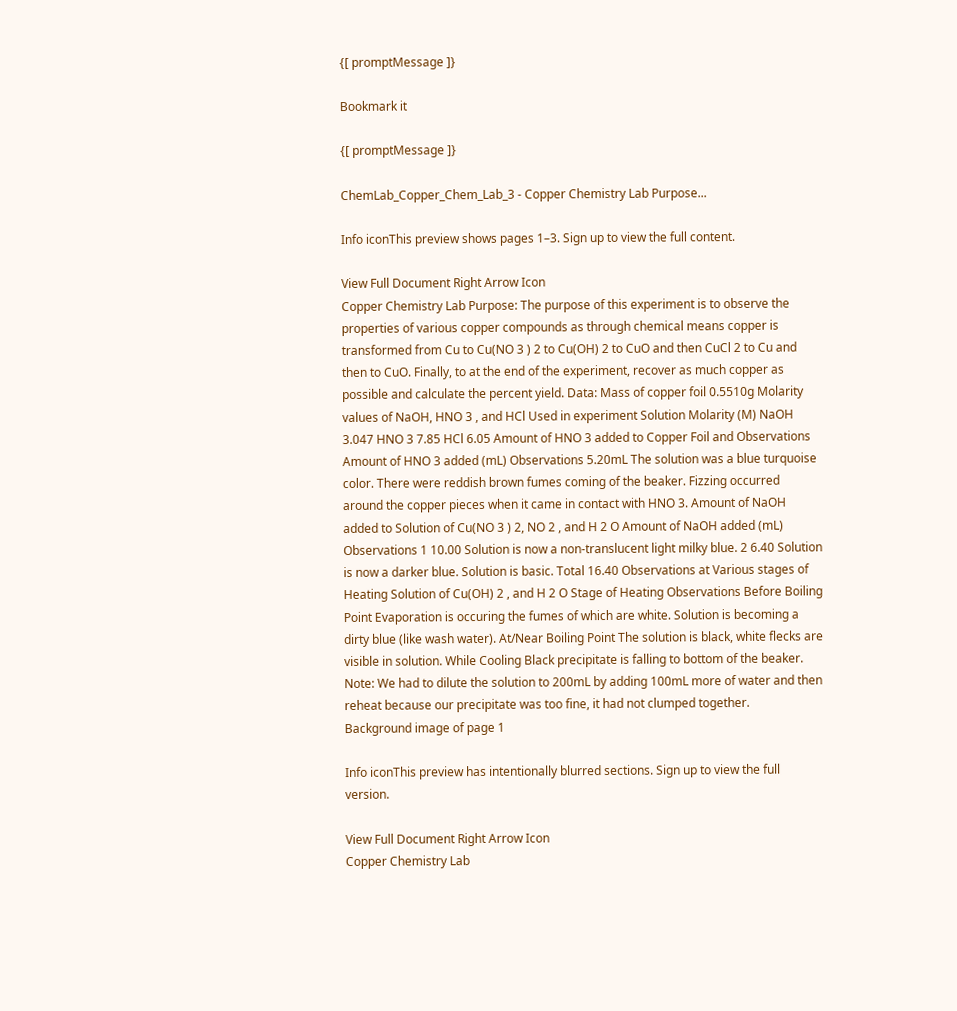{[ promptMessage ]}

Bookmark it

{[ promptMessage ]}

ChemLab_Copper_Chem_Lab_3 - Copper Chemistry Lab Purpose...

Info iconThis preview shows pages 1–3. Sign up to view the full content.

View Full Document Right Arrow Icon
Copper Chemistry Lab Purpose: The purpose of this experiment is to observe the properties of various copper compounds as through chemical means copper is transformed from Cu to Cu(NO 3 ) 2 to Cu(OH) 2 to CuO and then CuCl 2 to Cu and then to CuO. Finally, to at the end of the experiment, recover as much copper as possible and calculate the percent yield. Data: Mass of copper foil 0.5510g Molarity values of NaOH, HNO 3 , and HCl Used in experiment Solution Molarity (M) NaOH 3.047 HNO 3 7.85 HCl 6.05 Amount of HNO 3 added to Copper Foil and Observations Amount of HNO 3 added (mL) Observations 5.20mL The solution was a blue turquoise color. There were reddish brown fumes coming of the beaker. Fizzing occurred around the copper pieces when it came in contact with HNO 3. Amount of NaOH added to Solution of Cu(NO 3 ) 2, NO 2 , and H 2 O Amount of NaOH added (mL) Observations 1 10.00 Solution is now a non-translucent light milky blue. 2 6.40 Solution is now a darker blue. Solution is basic. Total 16.40 Observations at Various stages of Heating Solution of Cu(OH) 2 , and H 2 O Stage of Heating Observations Before Boiling Point Evaporation is occuring the fumes of which are white. Solution is becoming a dirty blue (like wash water). At/Near Boiling Point The solution is black, white flecks are visible in solution. While Cooling Black precipitate is falling to bottom of the beaker. Note: We had to dilute the solution to 200mL by adding 100mL more of water and then reheat because our precipitate was too fine, it had not clumped together.
Background image of page 1

Info iconThis preview has intentionally blurred sections. Sign up to view the full version.

View Full Document Right Arrow Icon
Copper Chemistry Lab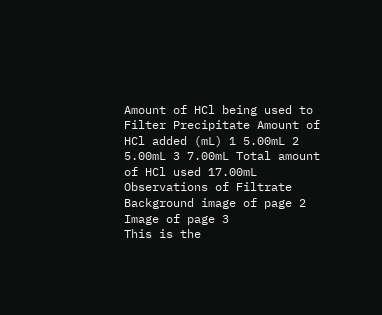Amount of HCl being used to Filter Precipitate Amount of HCl added (mL) 1 5.00mL 2 5.00mL 3 7.00mL Total amount of HCl used 17.00mL Observations of Filtrate
Background image of page 2
Image of page 3
This is the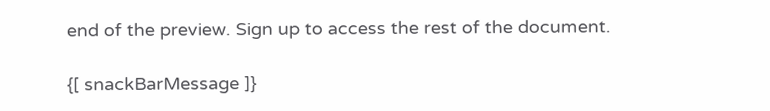end of the preview. Sign up to access the rest of the document.

{[ snackBarMessage ]}